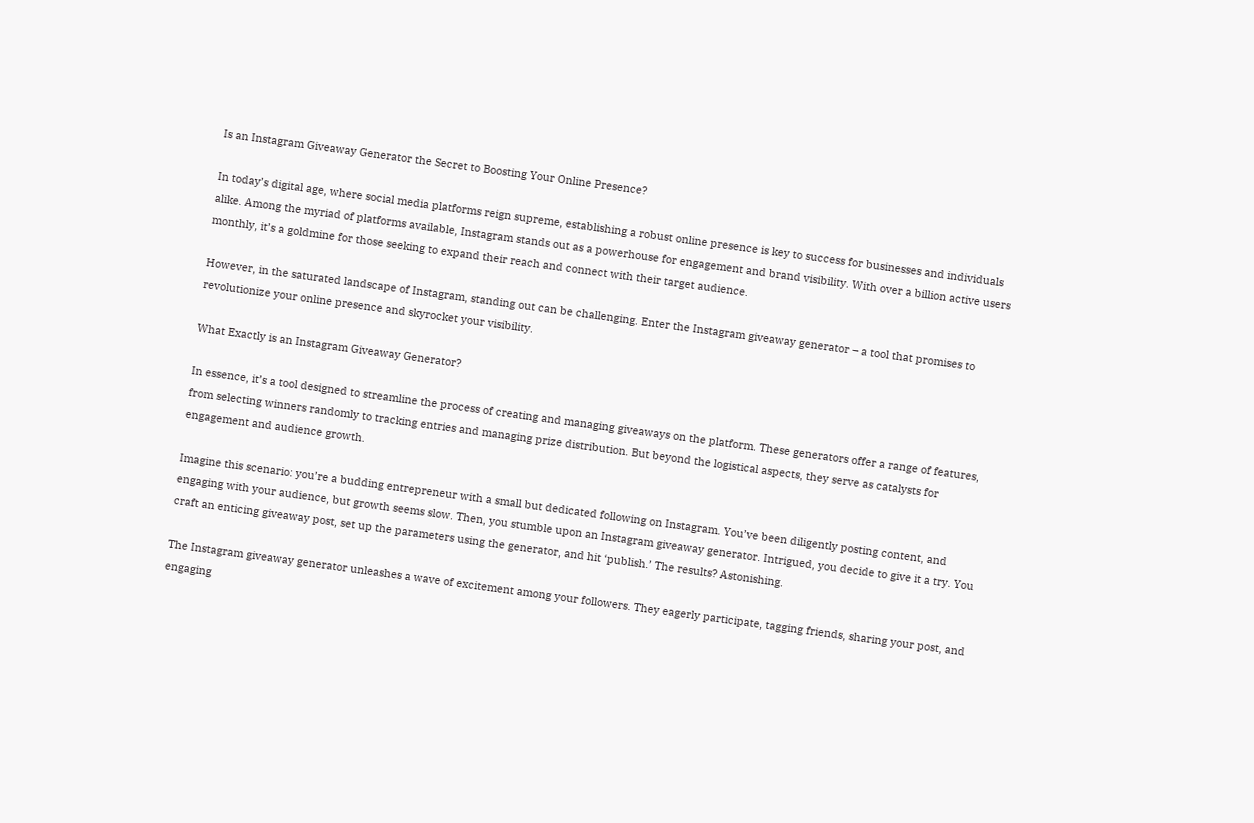Is an Instagram Giveaway Generator the Secret to Boosting Your Online Presence?

In today’s digital age, where social media platforms reign supreme, establishing a robust online presence is key to success for businesses and individuals alike. Among the myriad of platforms available, Instagram stands out as a powerhouse for engagement and brand visibility. With over a billion active users monthly, it’s a goldmine for those seeking to expand their reach and connect with their target audience.

However, in the saturated landscape of Instagram, standing out can be challenging. Enter the Instagram giveaway generator – a tool that promises to revolutionize your online presence and skyrocket your visibility.

What Exactly is an Instagram Giveaway Generator?

In essence, it’s a tool designed to streamline the process of creating and managing giveaways on the platform. These generators offer a range of features, from selecting winners randomly to tracking entries and managing prize distribution. But beyond the logistical aspects, they serve as catalysts for engagement and audience growth.

Imagine this scenario: you’re a budding entrepreneur with a small but dedicated following on Instagram. You’ve been diligently posting content, and engaging with your audience, but growth seems slow. Then, you stumble upon an Instagram giveaway generator. Intrigued, you decide to give it a try. You craft an enticing giveaway post, set up the parameters using the generator, and hit ‘publish.’ The results? Astonishing.

The Instagram giveaway generator unleashes a wave of excitement among your followers. They eagerly participate, tagging friends, sharing your post, and engaging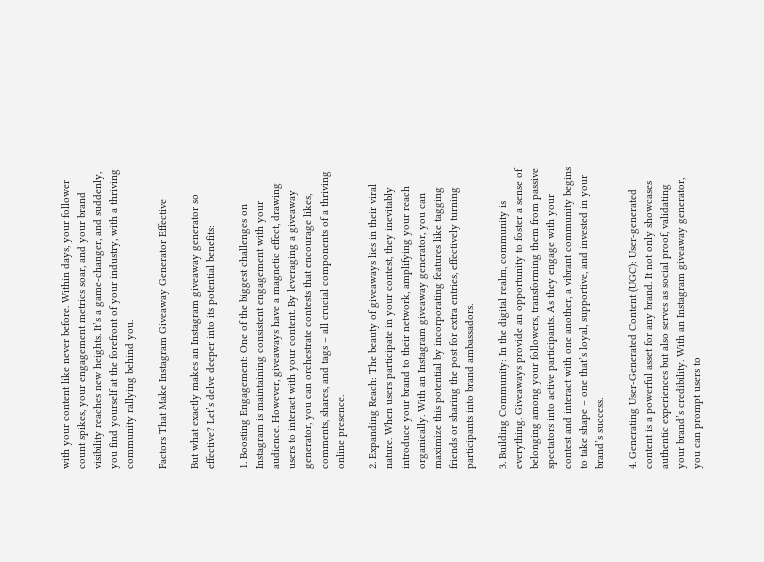with your content like never before. Within days, your follower count spikes, your engagement metrics soar, and your brand visibility reaches new heights. It’s a game-changer, and suddenly, you find yourself at the forefront of your industry, with a thriving community rallying behind you.

Factors That Make Instagram Giveaway Generator Effective

But what exactly makes an Instagram giveaway generator so effective? Let’s delve deeper into its potential benefits:

1. Boosting Engagement: One of the biggest challenges on Instagram is maintaining consistent engagement with your audience. However, giveaways have a magnetic effect, drawing users to interact with your content. By leveraging a giveaway generator, you can orchestrate contests that encourage likes, comments, shares, and tags – all crucial components of a thriving online presence.

2. Expanding Reach: The beauty of giveaways lies in their viral nature. When users participate in your contest, they inevitably introduce your brand to their network, amplifying your reach organically. With an Instagram giveaway generator, you can maximize this potential by incorporating features like tagging friends or sharing the post for extra entries, effectively turning participants into brand ambassadors.

3. Building Community: In the digital realm, community is everything. Giveaways provide an opportunity to foster a sense of belonging among your followers, transforming them from passive spectators into active participants. As they engage with your contest and interact with one another, a vibrant community begins to take shape – one that’s loyal, supportive, and invested in your brand’s success.

4. Generating User-Generated Content (UGC): User-generated content is a powerful asset for any brand. It not only showcases authentic experiences but also serves as social proof, validating your brand’s credibility. With an Instagram giveaway generator, you can prompt users to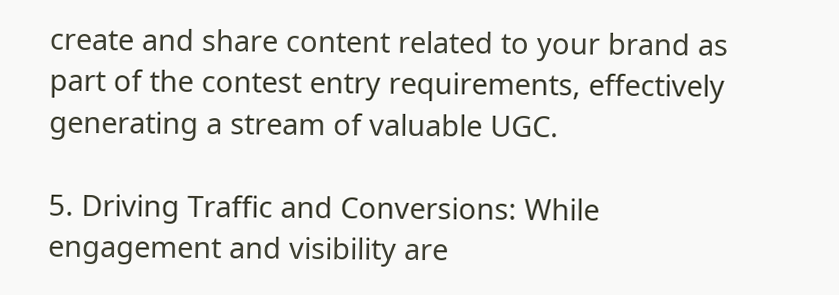create and share content related to your brand as part of the contest entry requirements, effectively generating a stream of valuable UGC.

5. Driving Traffic and Conversions: While engagement and visibility are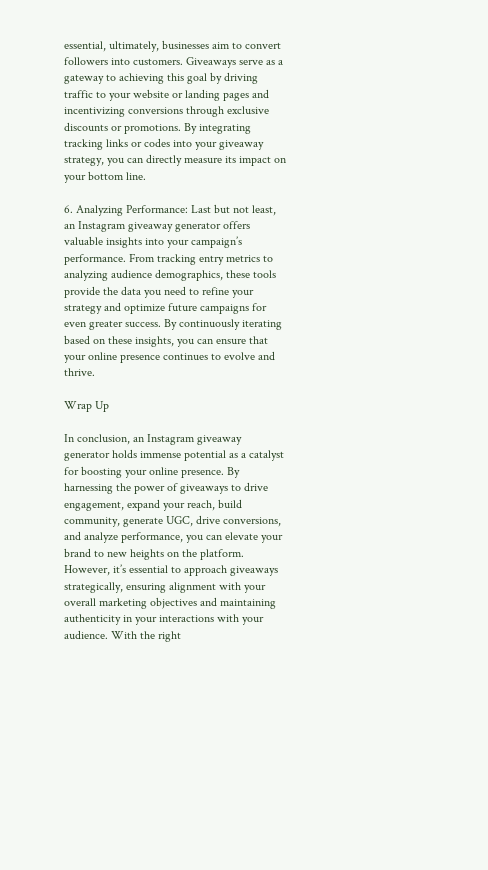essential, ultimately, businesses aim to convert followers into customers. Giveaways serve as a gateway to achieving this goal by driving traffic to your website or landing pages and incentivizing conversions through exclusive discounts or promotions. By integrating tracking links or codes into your giveaway strategy, you can directly measure its impact on your bottom line.

6. Analyzing Performance: Last but not least, an Instagram giveaway generator offers valuable insights into your campaign’s performance. From tracking entry metrics to analyzing audience demographics, these tools provide the data you need to refine your strategy and optimize future campaigns for even greater success. By continuously iterating based on these insights, you can ensure that your online presence continues to evolve and thrive.

Wrap Up

In conclusion, an Instagram giveaway generator holds immense potential as a catalyst for boosting your online presence. By harnessing the power of giveaways to drive engagement, expand your reach, build community, generate UGC, drive conversions, and analyze performance, you can elevate your brand to new heights on the platform. However, it’s essential to approach giveaways strategically, ensuring alignment with your overall marketing objectives and maintaining authenticity in your interactions with your audience. With the right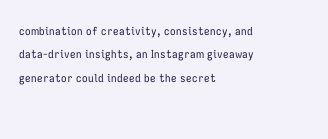combination of creativity, consistency, and data-driven insights, an Instagram giveaway generator could indeed be the secret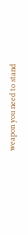weapon you need to stand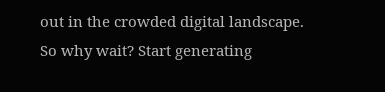out in the crowded digital landscape. So why wait? Start generating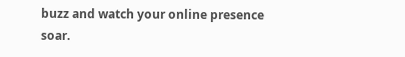buzz and watch your online presence soar.